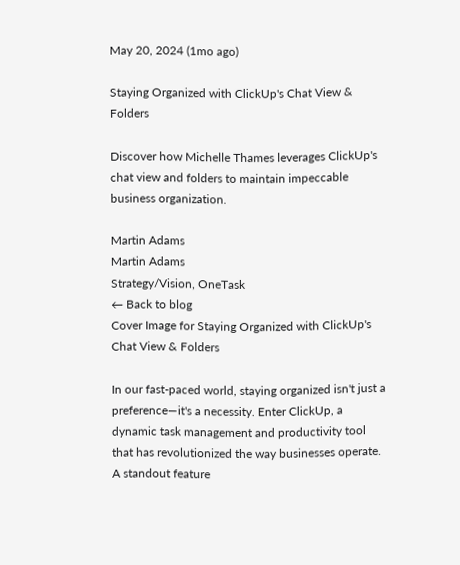May 20, 2024 (1mo ago)

Staying Organized with ClickUp's Chat View & Folders

Discover how Michelle Thames leverages ClickUp's chat view and folders to maintain impeccable business organization.

Martin Adams
Martin Adams
Strategy/Vision, OneTask
← Back to blog
Cover Image for Staying Organized with ClickUp's Chat View & Folders

In our fast-paced world, staying organized isn't just a preference—it's a necessity. Enter ClickUp, a dynamic task management and productivity tool that has revolutionized the way businesses operate. A standout feature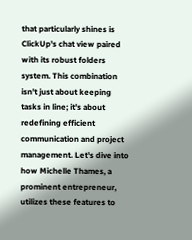that particularly shines is ClickUp's chat view paired with its robust folders system. This combination isn't just about keeping tasks in line; it's about redefining efficient communication and project management. Let's dive into how Michelle Thames, a prominent entrepreneur, utilizes these features to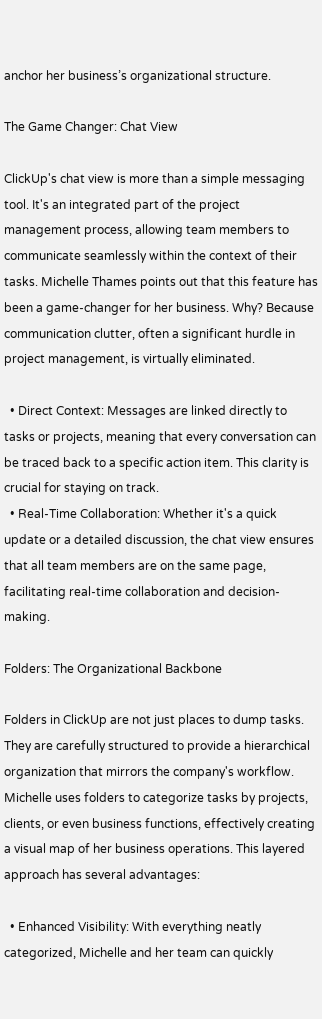anchor her business’s organizational structure.

The Game Changer: Chat View

ClickUp's chat view is more than a simple messaging tool. It's an integrated part of the project management process, allowing team members to communicate seamlessly within the context of their tasks. Michelle Thames points out that this feature has been a game-changer for her business. Why? Because communication clutter, often a significant hurdle in project management, is virtually eliminated.

  • Direct Context: Messages are linked directly to tasks or projects, meaning that every conversation can be traced back to a specific action item. This clarity is crucial for staying on track.
  • Real-Time Collaboration: Whether it's a quick update or a detailed discussion, the chat view ensures that all team members are on the same page, facilitating real-time collaboration and decision-making.

Folders: The Organizational Backbone

Folders in ClickUp are not just places to dump tasks. They are carefully structured to provide a hierarchical organization that mirrors the company's workflow. Michelle uses folders to categorize tasks by projects, clients, or even business functions, effectively creating a visual map of her business operations. This layered approach has several advantages:

  • Enhanced Visibility: With everything neatly categorized, Michelle and her team can quickly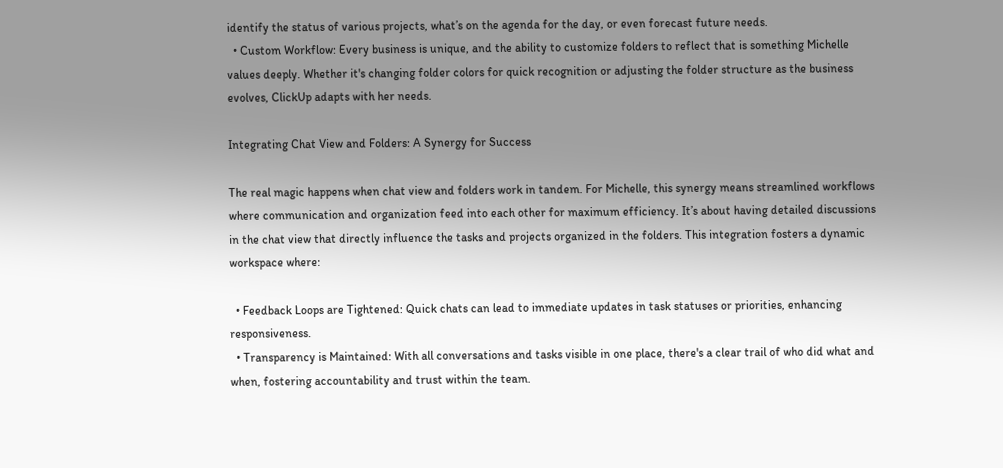identify the status of various projects, what’s on the agenda for the day, or even forecast future needs.
  • Custom Workflow: Every business is unique, and the ability to customize folders to reflect that is something Michelle values deeply. Whether it's changing folder colors for quick recognition or adjusting the folder structure as the business evolves, ClickUp adapts with her needs.

Integrating Chat View and Folders: A Synergy for Success

The real magic happens when chat view and folders work in tandem. For Michelle, this synergy means streamlined workflows where communication and organization feed into each other for maximum efficiency. It’s about having detailed discussions in the chat view that directly influence the tasks and projects organized in the folders. This integration fosters a dynamic workspace where:

  • Feedback Loops are Tightened: Quick chats can lead to immediate updates in task statuses or priorities, enhancing responsiveness.
  • Transparency is Maintained: With all conversations and tasks visible in one place, there's a clear trail of who did what and when, fostering accountability and trust within the team.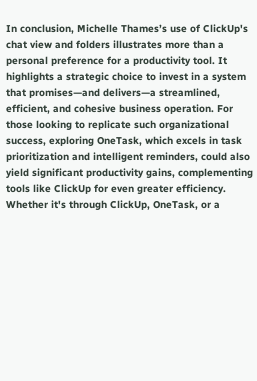In conclusion, Michelle Thames’s use of ClickUp's chat view and folders illustrates more than a personal preference for a productivity tool. It highlights a strategic choice to invest in a system that promises—and delivers—a streamlined, efficient, and cohesive business operation. For those looking to replicate such organizational success, exploring OneTask, which excels in task prioritization and intelligent reminders, could also yield significant productivity gains, complementing tools like ClickUp for even greater efficiency. Whether it's through ClickUp, OneTask, or a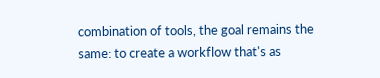combination of tools, the goal remains the same: to create a workflow that's as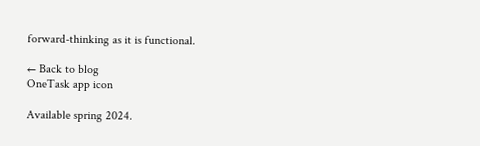forward-thinking as it is functional.

← Back to blog
OneTask app icon

Available spring 2024.